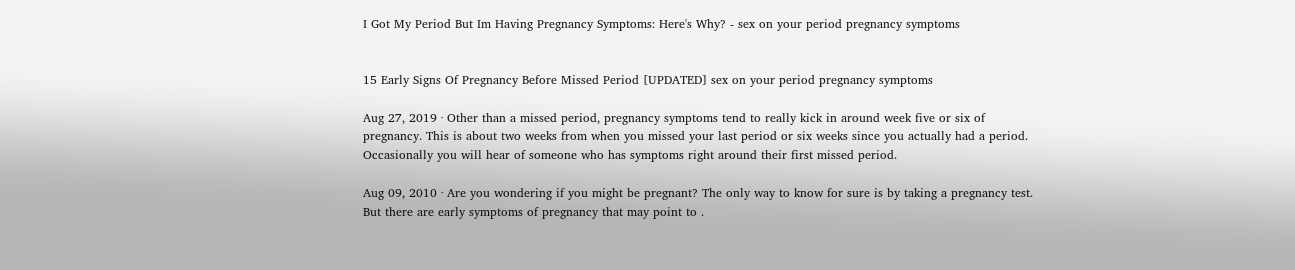I Got My Period But Im Having Pregnancy Symptoms: Here's Why? - sex on your period pregnancy symptoms


15 Early Signs Of Pregnancy Before Missed Period [UPDATED] sex on your period pregnancy symptoms

Aug 27, 2019 · Other than a missed period, pregnancy symptoms tend to really kick in around week five or six of pregnancy. This is about two weeks from when you missed your last period or six weeks since you actually had a period. Occasionally you will hear of someone who has symptoms right around their first missed period.

Aug 09, 2010 · Are you wondering if you might be pregnant? The only way to know for sure is by taking a pregnancy test. But there are early symptoms of pregnancy that may point to .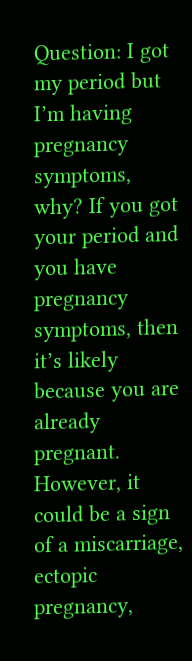Question: I got my period but I’m having pregnancy symptoms, why? If you got your period and you have pregnancy symptoms, then it’s likely because you are already pregnant. However, it could be a sign of a miscarriage, ectopic pregnancy,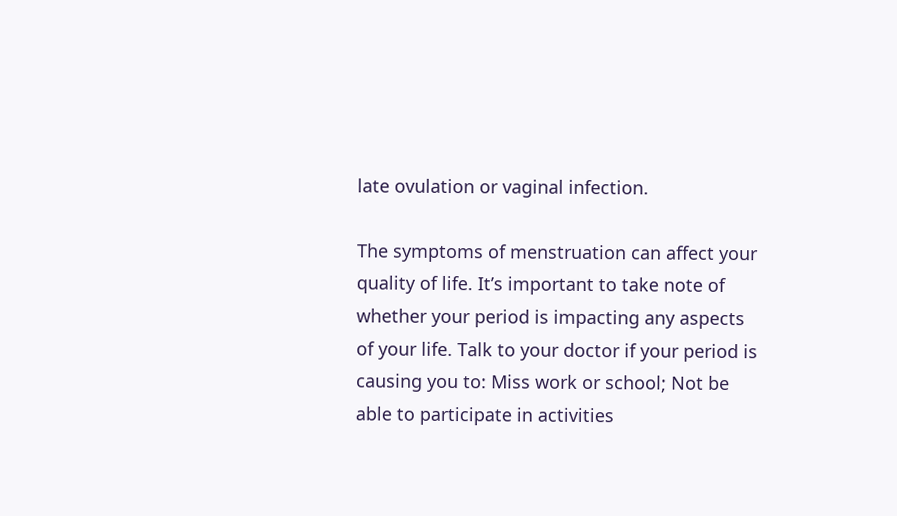late ovulation or vaginal infection.

The symptoms of menstruation can affect your quality of life. It’s important to take note of whether your period is impacting any aspects of your life. Talk to your doctor if your period is causing you to: Miss work or school; Not be able to participate in activities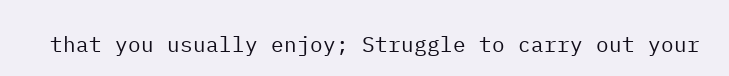that you usually enjoy; Struggle to carry out your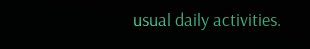usual daily activities.